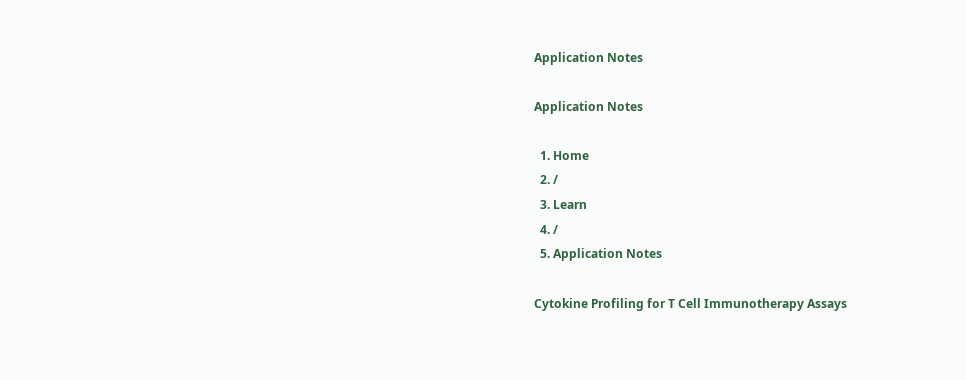Application Notes

Application Notes

  1. Home
  2. /
  3. Learn
  4. /
  5. Application Notes

Cytokine Profiling for T Cell Immunotherapy Assays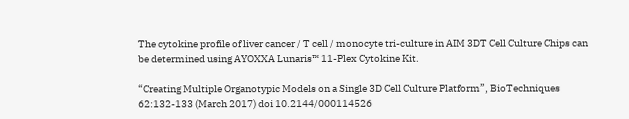The cytokine profile of liver cancer / T cell / monocyte tri-culture in AIM 3DT Cell Culture Chips can be determined using AYOXXA Lunaris™ 11-Plex Cytokine Kit.

“Creating Multiple Organotypic Models on a Single 3D Cell Culture Platform”, BioTechniques 62:132-133 (March 2017) doi 10.2144/000114526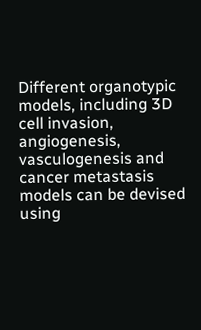Different organotypic models, including 3D cell invasion, angiogenesis, vasculogenesis and cancer metastasis models can be devised using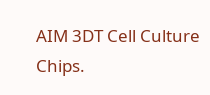AIM 3DT Cell Culture Chips.